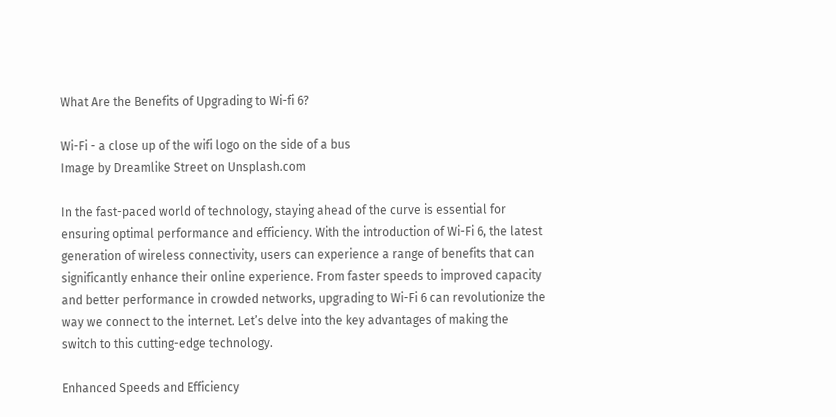What Are the Benefits of Upgrading to Wi-fi 6?

Wi-Fi - a close up of the wifi logo on the side of a bus
Image by Dreamlike Street on Unsplash.com

In the fast-paced world of technology, staying ahead of the curve is essential for ensuring optimal performance and efficiency. With the introduction of Wi-Fi 6, the latest generation of wireless connectivity, users can experience a range of benefits that can significantly enhance their online experience. From faster speeds to improved capacity and better performance in crowded networks, upgrading to Wi-Fi 6 can revolutionize the way we connect to the internet. Let’s delve into the key advantages of making the switch to this cutting-edge technology.

Enhanced Speeds and Efficiency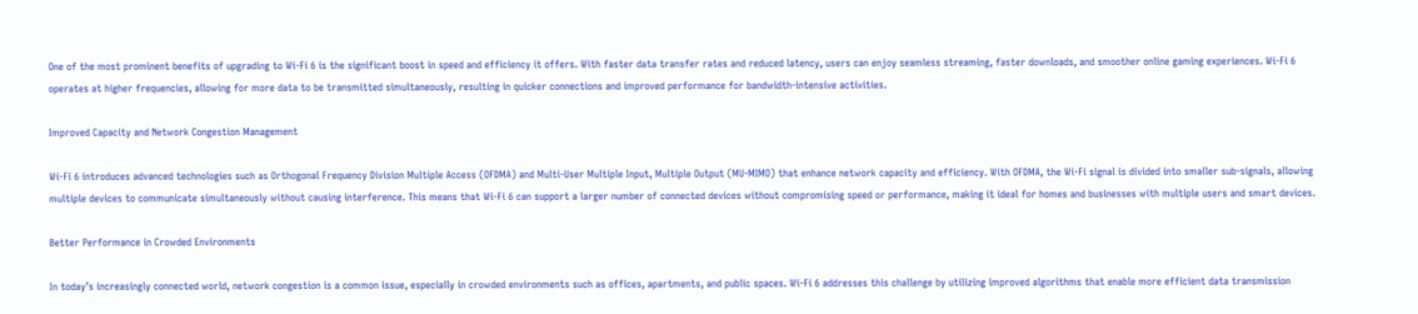One of the most prominent benefits of upgrading to Wi-Fi 6 is the significant boost in speed and efficiency it offers. With faster data transfer rates and reduced latency, users can enjoy seamless streaming, faster downloads, and smoother online gaming experiences. Wi-Fi 6 operates at higher frequencies, allowing for more data to be transmitted simultaneously, resulting in quicker connections and improved performance for bandwidth-intensive activities.

Improved Capacity and Network Congestion Management

Wi-Fi 6 introduces advanced technologies such as Orthogonal Frequency Division Multiple Access (OFDMA) and Multi-User Multiple Input, Multiple Output (MU-MIMO) that enhance network capacity and efficiency. With OFDMA, the Wi-Fi signal is divided into smaller sub-signals, allowing multiple devices to communicate simultaneously without causing interference. This means that Wi-Fi 6 can support a larger number of connected devices without compromising speed or performance, making it ideal for homes and businesses with multiple users and smart devices.

Better Performance in Crowded Environments

In today’s increasingly connected world, network congestion is a common issue, especially in crowded environments such as offices, apartments, and public spaces. Wi-Fi 6 addresses this challenge by utilizing improved algorithms that enable more efficient data transmission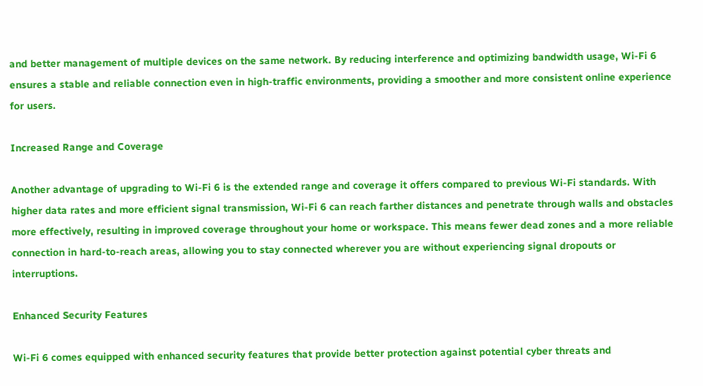and better management of multiple devices on the same network. By reducing interference and optimizing bandwidth usage, Wi-Fi 6 ensures a stable and reliable connection even in high-traffic environments, providing a smoother and more consistent online experience for users.

Increased Range and Coverage

Another advantage of upgrading to Wi-Fi 6 is the extended range and coverage it offers compared to previous Wi-Fi standards. With higher data rates and more efficient signal transmission, Wi-Fi 6 can reach farther distances and penetrate through walls and obstacles more effectively, resulting in improved coverage throughout your home or workspace. This means fewer dead zones and a more reliable connection in hard-to-reach areas, allowing you to stay connected wherever you are without experiencing signal dropouts or interruptions.

Enhanced Security Features

Wi-Fi 6 comes equipped with enhanced security features that provide better protection against potential cyber threats and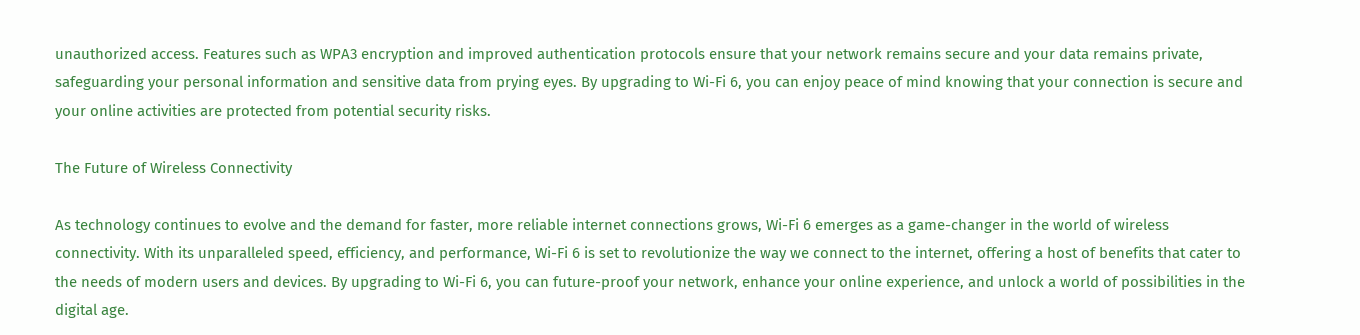unauthorized access. Features such as WPA3 encryption and improved authentication protocols ensure that your network remains secure and your data remains private, safeguarding your personal information and sensitive data from prying eyes. By upgrading to Wi-Fi 6, you can enjoy peace of mind knowing that your connection is secure and your online activities are protected from potential security risks.

The Future of Wireless Connectivity

As technology continues to evolve and the demand for faster, more reliable internet connections grows, Wi-Fi 6 emerges as a game-changer in the world of wireless connectivity. With its unparalleled speed, efficiency, and performance, Wi-Fi 6 is set to revolutionize the way we connect to the internet, offering a host of benefits that cater to the needs of modern users and devices. By upgrading to Wi-Fi 6, you can future-proof your network, enhance your online experience, and unlock a world of possibilities in the digital age.